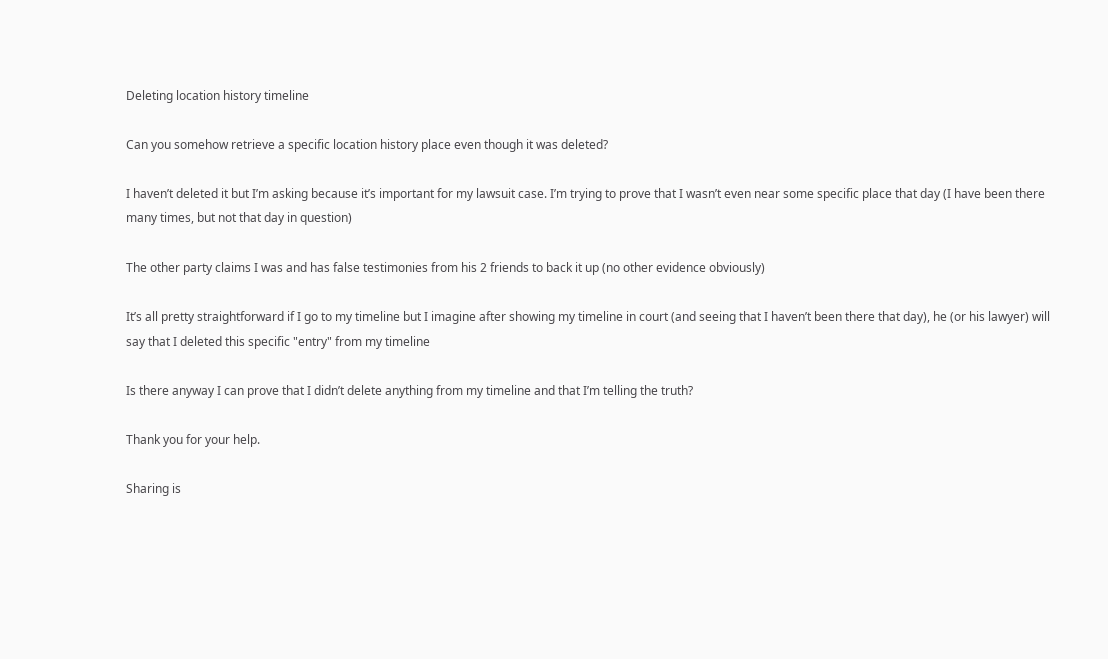Deleting location history timeline

Can you somehow retrieve a specific location history place even though it was deleted?

I haven’t deleted it but I’m asking because it’s important for my lawsuit case. I’m trying to prove that I wasn’t even near some specific place that day (I have been there many times, but not that day in question)

The other party claims I was and has false testimonies from his 2 friends to back it up (no other evidence obviously)

It’s all pretty straightforward if I go to my timeline but I imagine after showing my timeline in court (and seeing that I haven’t been there that day), he (or his lawyer) will say that I deleted this specific "entry" from my timeline

Is there anyway I can prove that I didn’t delete anything from my timeline and that I’m telling the truth?

Thank you for your help.

Sharing is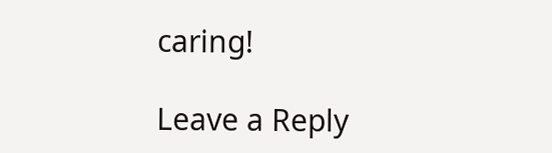caring!

Leave a Reply